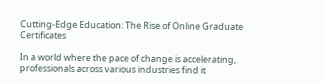Cutting-Edge Education: The Rise of Online Graduate Certificates

In a world where the pace of change is accelerating, professionals across various industries find it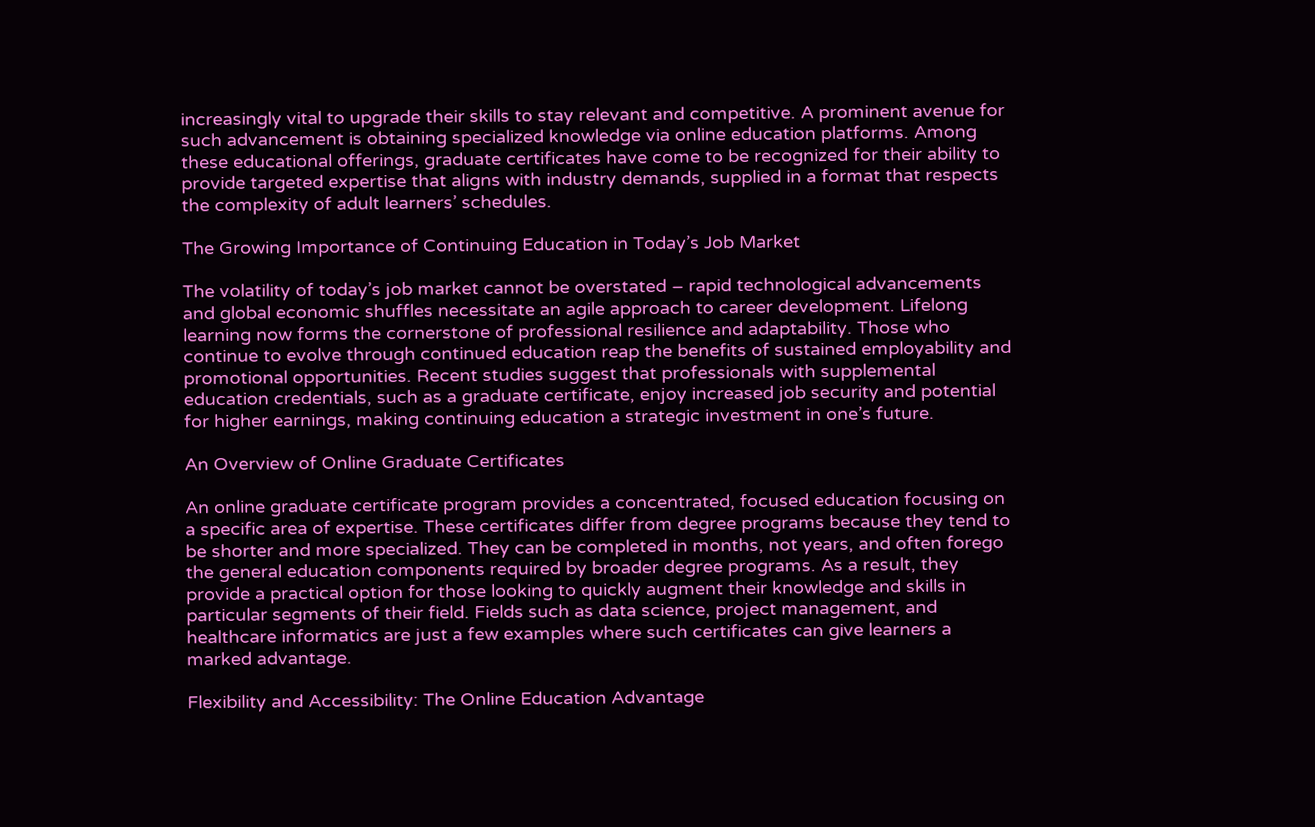increasingly vital to upgrade their skills to stay relevant and competitive. A prominent avenue for such advancement is obtaining specialized knowledge via online education platforms. Among these educational offerings, graduate certificates have come to be recognized for their ability to provide targeted expertise that aligns with industry demands, supplied in a format that respects the complexity of adult learners’ schedules.

The Growing Importance of Continuing Education in Today’s Job Market

The volatility of today’s job market cannot be overstated – rapid technological advancements and global economic shuffles necessitate an agile approach to career development. Lifelong learning now forms the cornerstone of professional resilience and adaptability. Those who continue to evolve through continued education reap the benefits of sustained employability and promotional opportunities. Recent studies suggest that professionals with supplemental education credentials, such as a graduate certificate, enjoy increased job security and potential for higher earnings, making continuing education a strategic investment in one’s future.

An Overview of Online Graduate Certificates

An online graduate certificate program provides a concentrated, focused education focusing on a specific area of expertise. These certificates differ from degree programs because they tend to be shorter and more specialized. They can be completed in months, not years, and often forego the general education components required by broader degree programs. As a result, they provide a practical option for those looking to quickly augment their knowledge and skills in particular segments of their field. Fields such as data science, project management, and healthcare informatics are just a few examples where such certificates can give learners a marked advantage.

Flexibility and Accessibility: The Online Education Advantage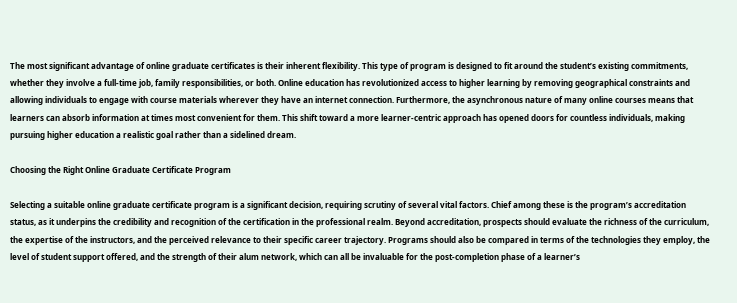The most significant advantage of online graduate certificates is their inherent flexibility. This type of program is designed to fit around the student’s existing commitments, whether they involve a full-time job, family responsibilities, or both. Online education has revolutionized access to higher learning by removing geographical constraints and allowing individuals to engage with course materials wherever they have an internet connection. Furthermore, the asynchronous nature of many online courses means that learners can absorb information at times most convenient for them. This shift toward a more learner-centric approach has opened doors for countless individuals, making pursuing higher education a realistic goal rather than a sidelined dream.

Choosing the Right Online Graduate Certificate Program

Selecting a suitable online graduate certificate program is a significant decision, requiring scrutiny of several vital factors. Chief among these is the program’s accreditation status, as it underpins the credibility and recognition of the certification in the professional realm. Beyond accreditation, prospects should evaluate the richness of the curriculum, the expertise of the instructors, and the perceived relevance to their specific career trajectory. Programs should also be compared in terms of the technologies they employ, the level of student support offered, and the strength of their alum network, which can all be invaluable for the post-completion phase of a learner’s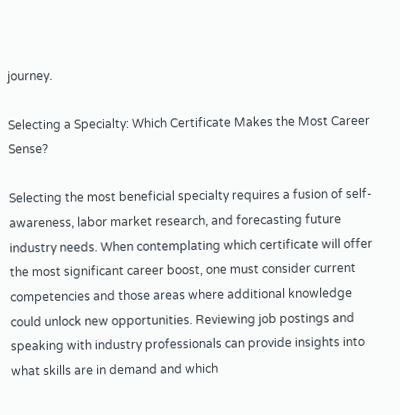journey.

Selecting a Specialty: Which Certificate Makes the Most Career Sense?

Selecting the most beneficial specialty requires a fusion of self-awareness, labor market research, and forecasting future industry needs. When contemplating which certificate will offer the most significant career boost, one must consider current competencies and those areas where additional knowledge could unlock new opportunities. Reviewing job postings and speaking with industry professionals can provide insights into what skills are in demand and which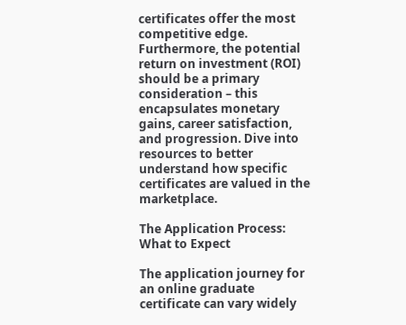certificates offer the most competitive edge. Furthermore, the potential return on investment (ROI) should be a primary consideration – this encapsulates monetary gains, career satisfaction, and progression. Dive into resources to better understand how specific certificates are valued in the marketplace.

The Application Process: What to Expect

The application journey for an online graduate certificate can vary widely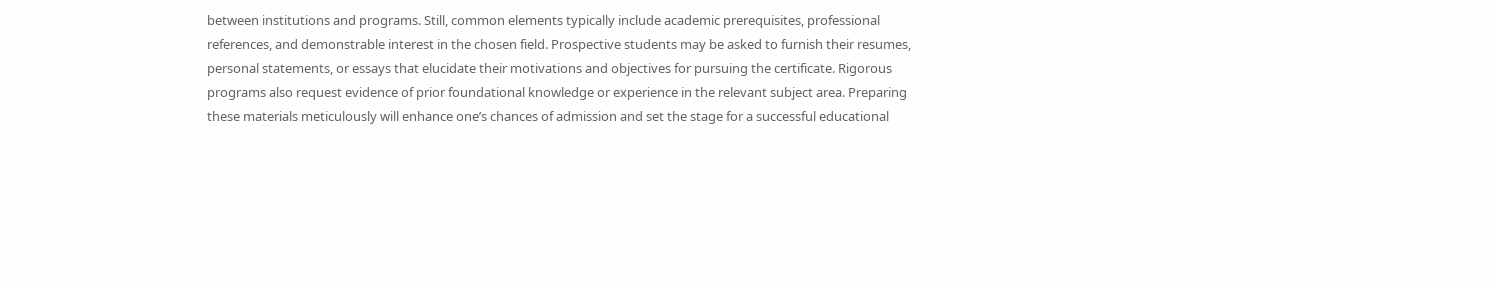between institutions and programs. Still, common elements typically include academic prerequisites, professional references, and demonstrable interest in the chosen field. Prospective students may be asked to furnish their resumes, personal statements, or essays that elucidate their motivations and objectives for pursuing the certificate. Rigorous programs also request evidence of prior foundational knowledge or experience in the relevant subject area. Preparing these materials meticulously will enhance one’s chances of admission and set the stage for a successful educational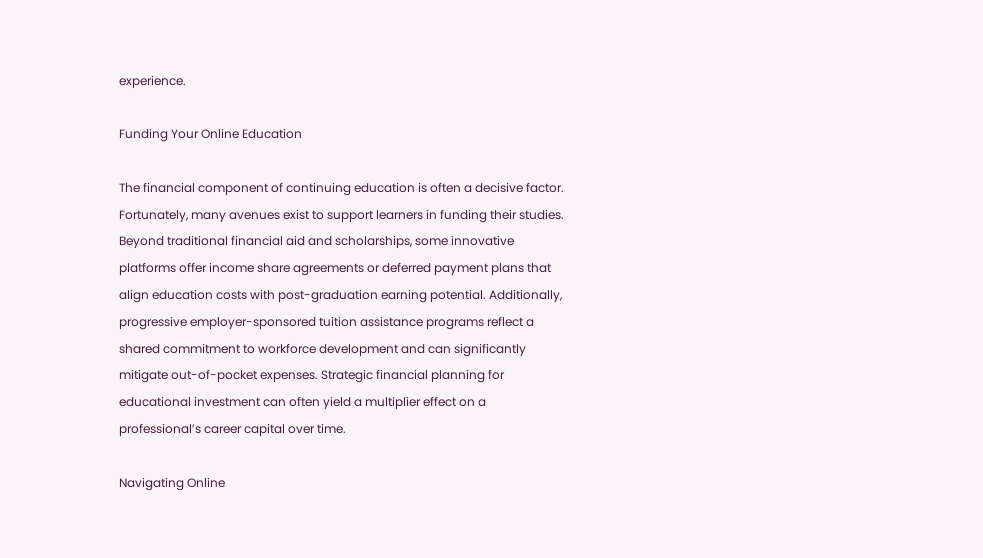experience.

Funding Your Online Education

The financial component of continuing education is often a decisive factor. Fortunately, many avenues exist to support learners in funding their studies. Beyond traditional financial aid and scholarships, some innovative platforms offer income share agreements or deferred payment plans that align education costs with post-graduation earning potential. Additionally, progressive employer-sponsored tuition assistance programs reflect a shared commitment to workforce development and can significantly mitigate out-of-pocket expenses. Strategic financial planning for educational investment can often yield a multiplier effect on a professional’s career capital over time.

Navigating Online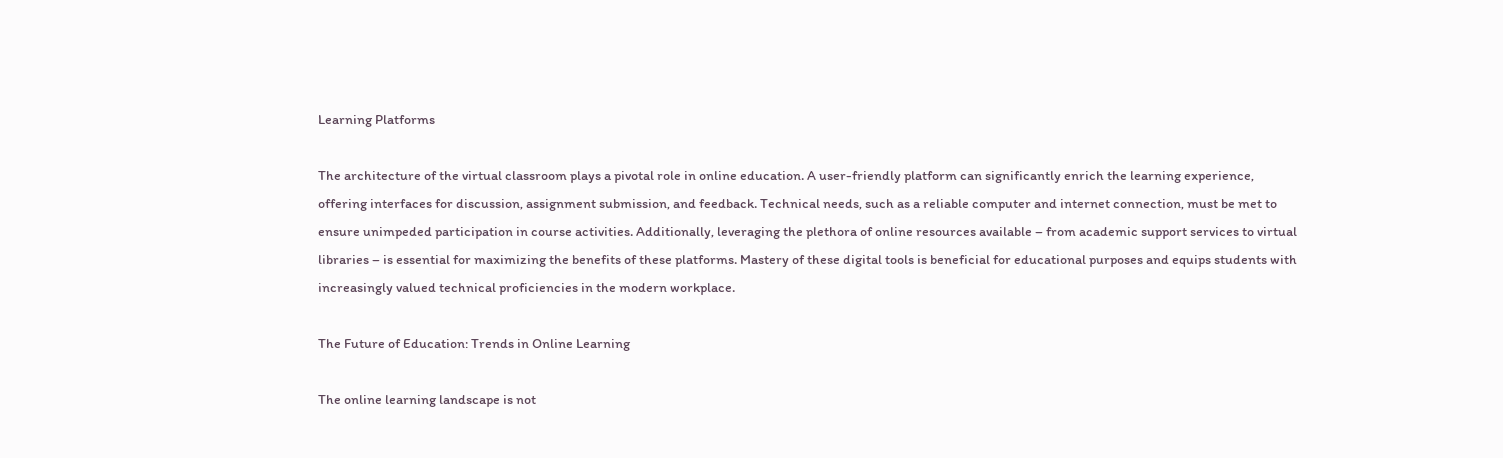Learning Platforms

The architecture of the virtual classroom plays a pivotal role in online education. A user-friendly platform can significantly enrich the learning experience, offering interfaces for discussion, assignment submission, and feedback. Technical needs, such as a reliable computer and internet connection, must be met to ensure unimpeded participation in course activities. Additionally, leveraging the plethora of online resources available – from academic support services to virtual libraries – is essential for maximizing the benefits of these platforms. Mastery of these digital tools is beneficial for educational purposes and equips students with increasingly valued technical proficiencies in the modern workplace.

The Future of Education: Trends in Online Learning

The online learning landscape is not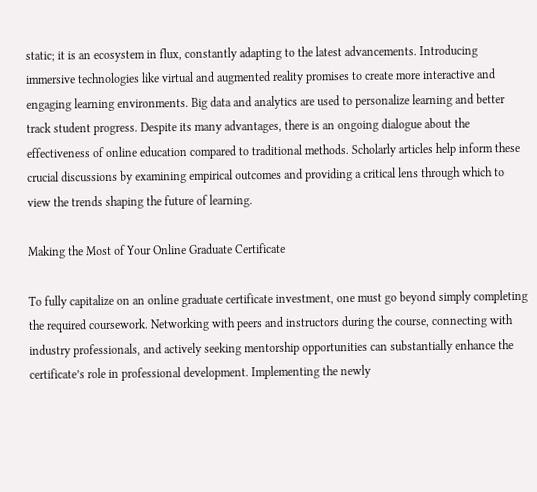static; it is an ecosystem in flux, constantly adapting to the latest advancements. Introducing immersive technologies like virtual and augmented reality promises to create more interactive and engaging learning environments. Big data and analytics are used to personalize learning and better track student progress. Despite its many advantages, there is an ongoing dialogue about the effectiveness of online education compared to traditional methods. Scholarly articles help inform these crucial discussions by examining empirical outcomes and providing a critical lens through which to view the trends shaping the future of learning.

Making the Most of Your Online Graduate Certificate

To fully capitalize on an online graduate certificate investment, one must go beyond simply completing the required coursework. Networking with peers and instructors during the course, connecting with industry professionals, and actively seeking mentorship opportunities can substantially enhance the certificate’s role in professional development. Implementing the newly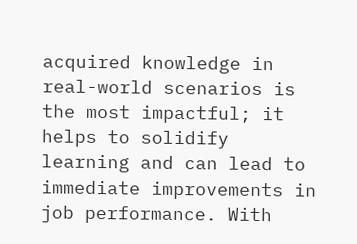acquired knowledge in real-world scenarios is the most impactful; it helps to solidify learning and can lead to immediate improvements in job performance. With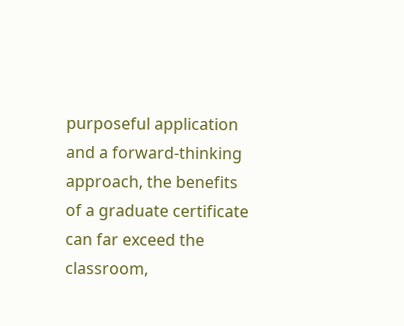purposeful application and a forward-thinking approach, the benefits of a graduate certificate can far exceed the classroom,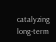catalyzing long-term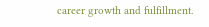career growth and fulfillment.